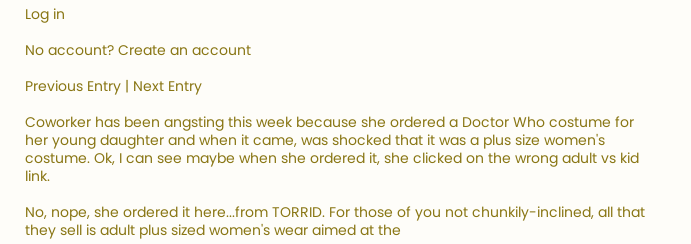Log in

No account? Create an account

Previous Entry | Next Entry

Coworker has been angsting this week because she ordered a Doctor Who costume for her young daughter and when it came, was shocked that it was a plus size women's costume. Ok, I can see maybe when she ordered it, she clicked on the wrong adult vs kid link.

No, nope, she ordered it here...from TORRID. For those of you not chunkily-inclined, all that they sell is adult plus sized women's wear aimed at the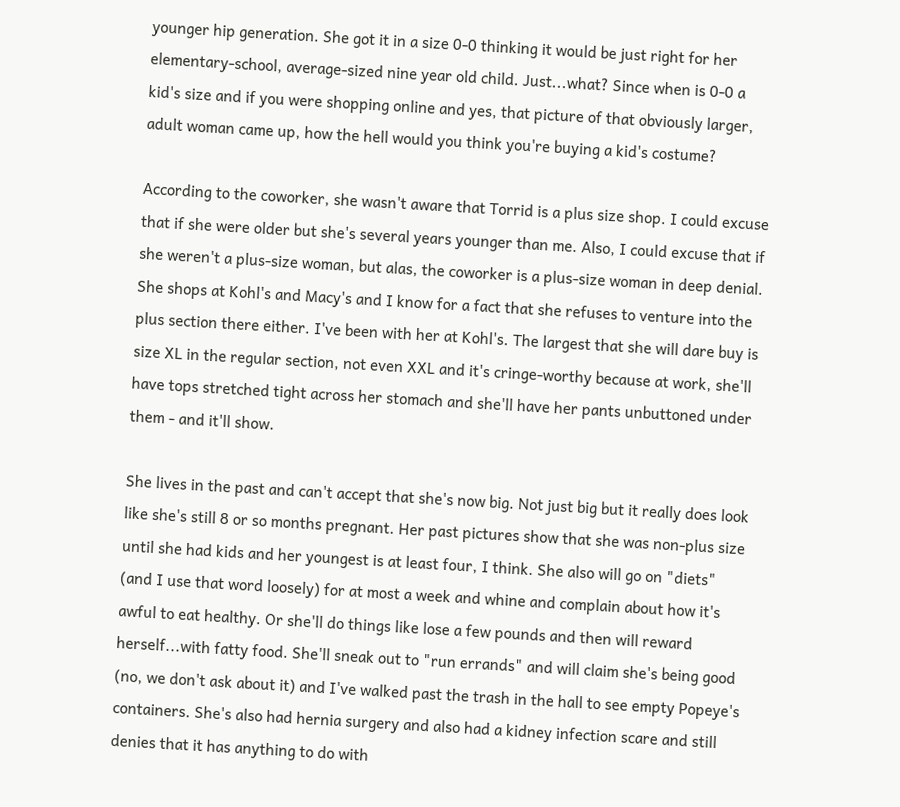younger hip generation. She got it in a size 0-0 thinking it would be just right for her elementary-school, average-sized nine year old child. Just...what? Since when is 0-0 a kid's size and if you were shopping online and yes, that picture of that obviously larger, adult woman came up, how the hell would you think you're buying a kid's costume?

According to the coworker, she wasn't aware that Torrid is a plus size shop. I could excuse that if she were older but she's several years younger than me. Also, I could excuse that if she weren't a plus-size woman, but alas, the coworker is a plus-size woman in deep denial. She shops at Kohl's and Macy's and I know for a fact that she refuses to venture into the plus section there either. I've been with her at Kohl's. The largest that she will dare buy is size XL in the regular section, not even XXL and it's cringe-worthy because at work, she'll have tops stretched tight across her stomach and she'll have her pants unbuttoned under them - and it'll show.

She lives in the past and can't accept that she's now big. Not just big but it really does look like she's still 8 or so months pregnant. Her past pictures show that she was non-plus size until she had kids and her youngest is at least four, I think. She also will go on "diets" (and I use that word loosely) for at most a week and whine and complain about how it's awful to eat healthy. Or she'll do things like lose a few pounds and then will reward herself...with fatty food. She'll sneak out to "run errands" and will claim she's being good (no, we don't ask about it) and I've walked past the trash in the hall to see empty Popeye's containers. She's also had hernia surgery and also had a kidney infection scare and still denies that it has anything to do with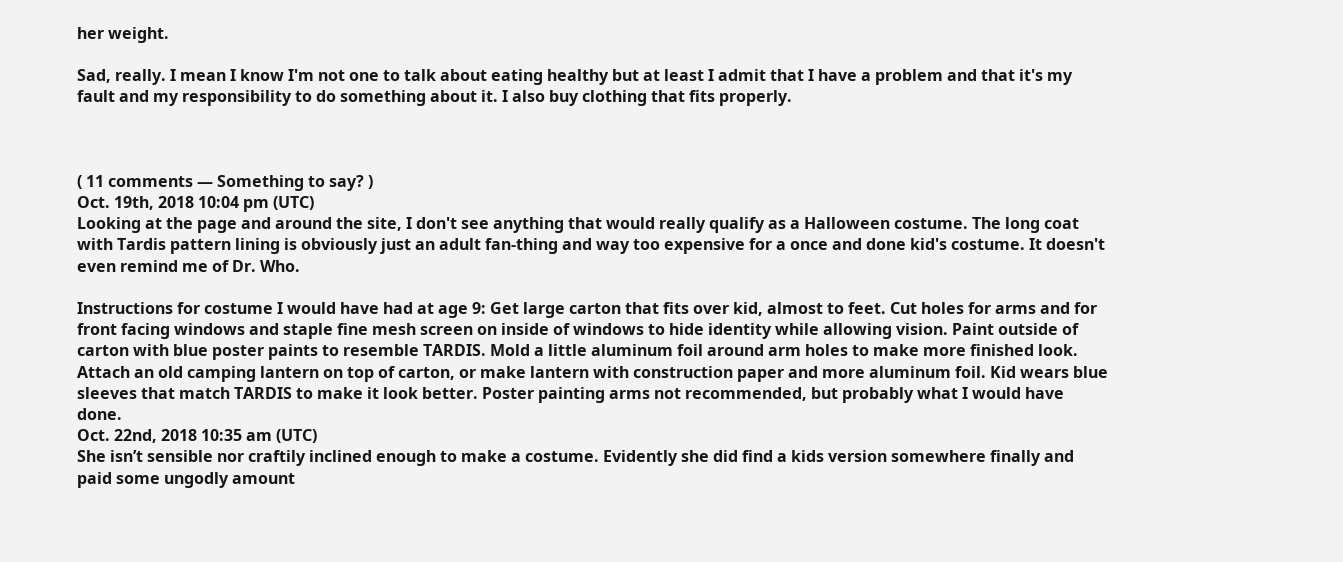her weight.

Sad, really. I mean I know I'm not one to talk about eating healthy but at least I admit that I have a problem and that it's my fault and my responsibility to do something about it. I also buy clothing that fits properly.



( 11 comments — Something to say? )
Oct. 19th, 2018 10:04 pm (UTC)
Looking at the page and around the site, I don't see anything that would really qualify as a Halloween costume. The long coat with Tardis pattern lining is obviously just an adult fan-thing and way too expensive for a once and done kid's costume. It doesn't even remind me of Dr. Who.

Instructions for costume I would have had at age 9: Get large carton that fits over kid, almost to feet. Cut holes for arms and for front facing windows and staple fine mesh screen on inside of windows to hide identity while allowing vision. Paint outside of carton with blue poster paints to resemble TARDIS. Mold a little aluminum foil around arm holes to make more finished look. Attach an old camping lantern on top of carton, or make lantern with construction paper and more aluminum foil. Kid wears blue sleeves that match TARDIS to make it look better. Poster painting arms not recommended, but probably what I would have done.
Oct. 22nd, 2018 10:35 am (UTC)
She isn’t sensible nor craftily inclined enough to make a costume. Evidently she did find a kids version somewhere finally and paid some ungodly amount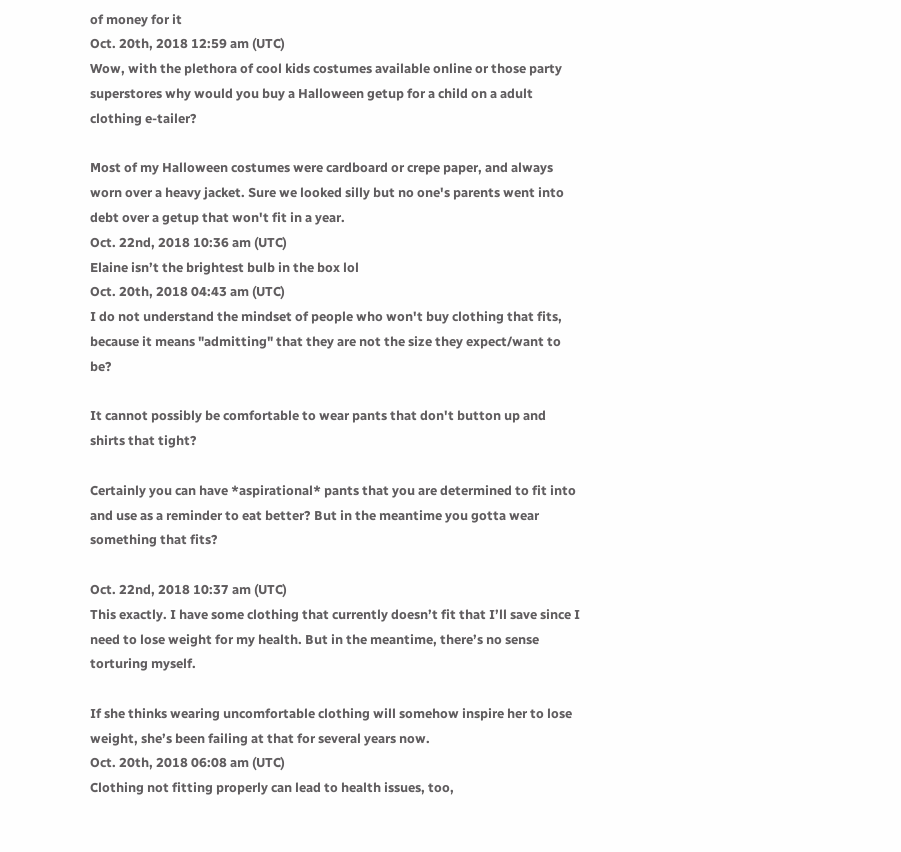of money for it
Oct. 20th, 2018 12:59 am (UTC)
Wow, with the plethora of cool kids costumes available online or those party superstores why would you buy a Halloween getup for a child on a adult clothing e-tailer?

Most of my Halloween costumes were cardboard or crepe paper, and always worn over a heavy jacket. Sure we looked silly but no one's parents went into debt over a getup that won't fit in a year.
Oct. 22nd, 2018 10:36 am (UTC)
Elaine isn’t the brightest bulb in the box lol
Oct. 20th, 2018 04:43 am (UTC)
I do not understand the mindset of people who won't buy clothing that fits, because it means "admitting" that they are not the size they expect/want to be?

It cannot possibly be comfortable to wear pants that don't button up and shirts that tight?

Certainly you can have *aspirational* pants that you are determined to fit into and use as a reminder to eat better? But in the meantime you gotta wear something that fits?

Oct. 22nd, 2018 10:37 am (UTC)
This exactly. I have some clothing that currently doesn’t fit that I’ll save since I need to lose weight for my health. But in the meantime, there’s no sense torturing myself.

If she thinks wearing uncomfortable clothing will somehow inspire her to lose weight, she’s been failing at that for several years now.
Oct. 20th, 2018 06:08 am (UTC)
Clothing not fitting properly can lead to health issues, too,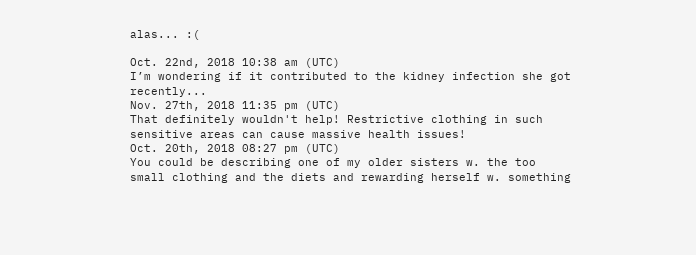alas... :(

Oct. 22nd, 2018 10:38 am (UTC)
I’m wondering if it contributed to the kidney infection she got recently...
Nov. 27th, 2018 11:35 pm (UTC)
That definitely wouldn't help! Restrictive clothing in such sensitive areas can cause massive health issues!
Oct. 20th, 2018 08:27 pm (UTC)
You could be describing one of my older sisters w. the too small clothing and the diets and rewarding herself w. something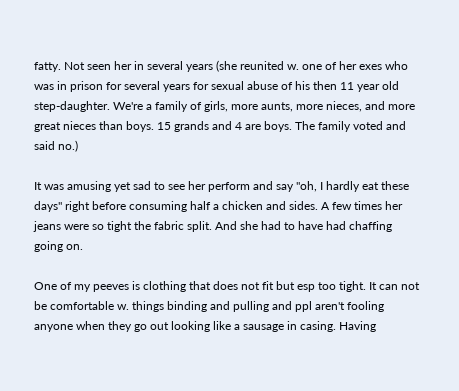fatty. Not seen her in several years (she reunited w. one of her exes who was in prison for several years for sexual abuse of his then 11 year old step-daughter. We're a family of girls, more aunts, more nieces, and more great nieces than boys. 15 grands and 4 are boys. The family voted and said no.)

It was amusing yet sad to see her perform and say "oh, I hardly eat these days" right before consuming half a chicken and sides. A few times her jeans were so tight the fabric split. And she had to have had chaffing going on.

One of my peeves is clothing that does not fit but esp too tight. It can not be comfortable w. things binding and pulling and ppl aren't fooling anyone when they go out looking like a sausage in casing. Having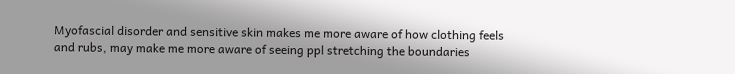Myofascial disorder and sensitive skin makes me more aware of how clothing feels and rubs, may make me more aware of seeing ppl stretching the boundaries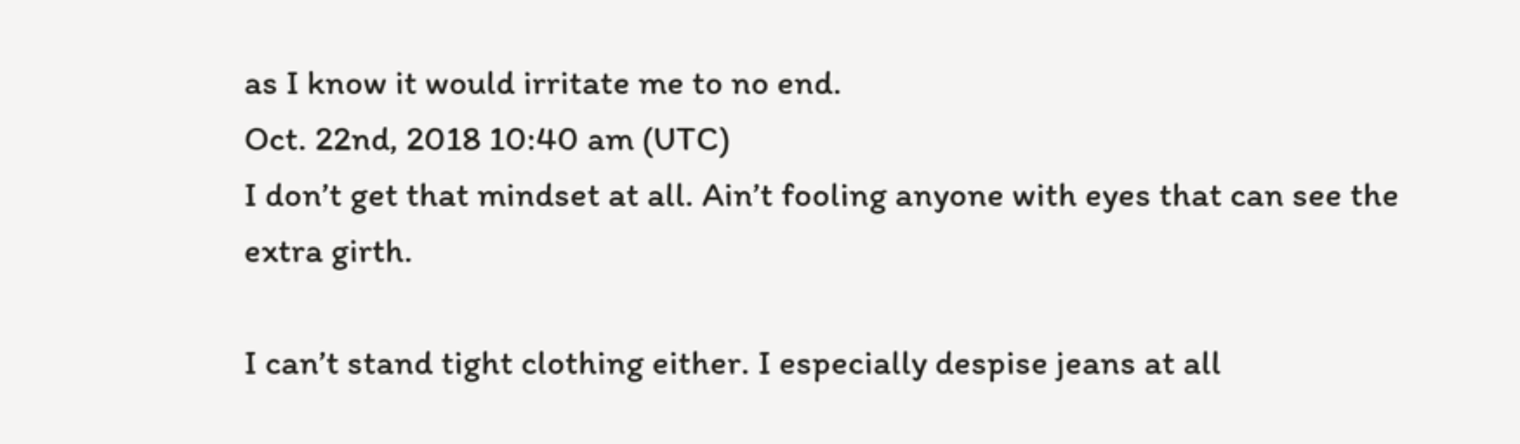as I know it would irritate me to no end.
Oct. 22nd, 2018 10:40 am (UTC)
I don’t get that mindset at all. Ain’t fooling anyone with eyes that can see the extra girth.

I can’t stand tight clothing either. I especially despise jeans at all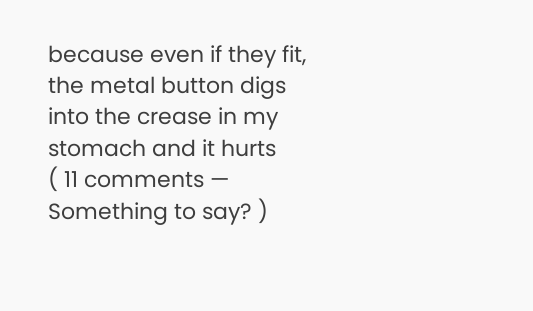because even if they fit, the metal button digs into the crease in my stomach and it hurts
( 11 comments — Something to say? )